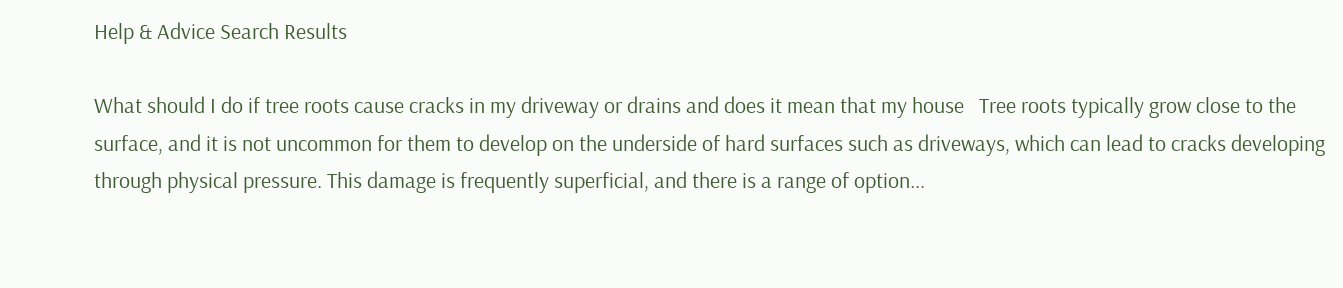Help & Advice Search Results

What should I do if tree roots cause cracks in my driveway or drains and does it mean that my house   Tree roots typically grow close to the surface, and it is not uncommon for them to develop on the underside of hard surfaces such as driveways, which can lead to cracks developing through physical pressure. This damage is frequently superficial, and there is a range of option...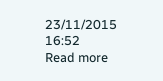23/11/2015      16:52
Read more